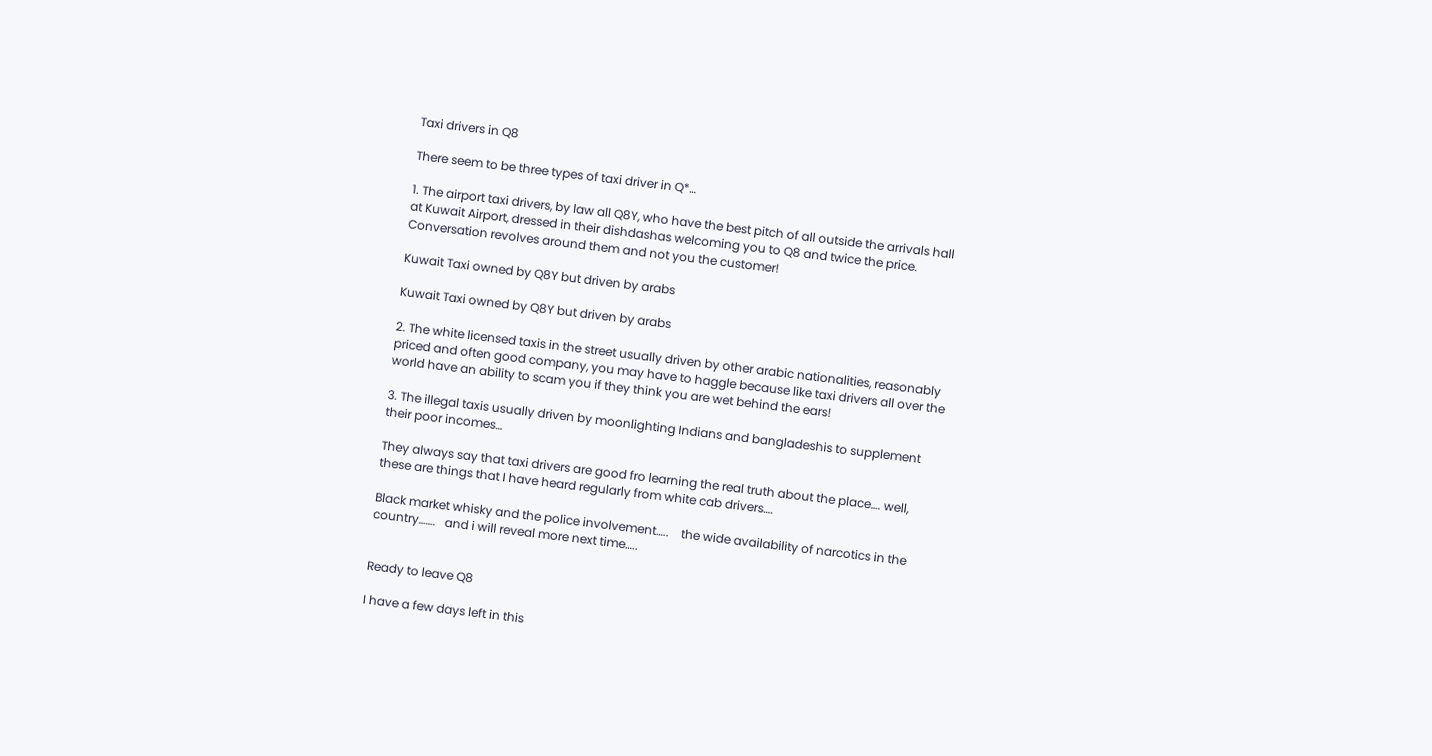Taxi drivers in Q8

There seem to be three types of taxi driver in Q*…

1. The airport taxi drivers, by law all Q8Y, who have the best pitch of all outside the arrivals hall at Kuwait Airport, dressed in their dishdashas welcoming you to Q8 and twice the price. Conversation revolves around them and not you the customer!

Kuwait Taxi owned by Q8Y but driven by arabs

Kuwait Taxi owned by Q8Y but driven by arabs

2. The white licensed taxis in the street usually driven by other arabic nationalities, reasonably priced and often good company, you may have to haggle because like taxi drivers all over the world have an ability to scam you if they think you are wet behind the ears!

3. The illegal taxis usually driven by moonlighting Indians and bangladeshis to supplement their poor incomes…

They always say that taxi drivers are good fro learning the real truth about the place…. well, these are things that I have heard regularly from white cab drivers….

Black market whisky and the police involvement…..    the wide availability of narcotics in the country…….   and i will reveal more next time…..


Ready to leave Q8

I have a few days left in this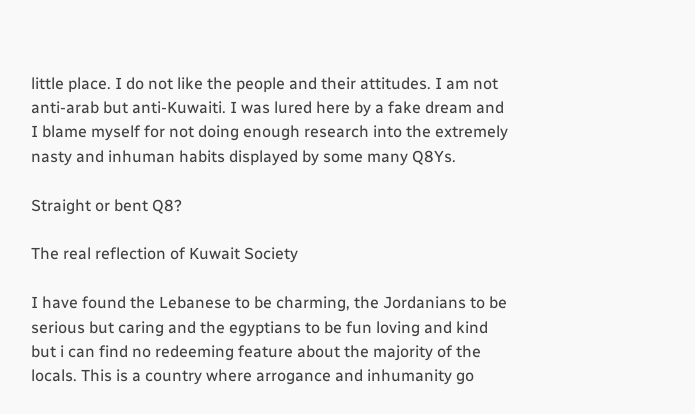little place. I do not like the people and their attitudes. I am not anti-arab but anti-Kuwaiti. I was lured here by a fake dream and I blame myself for not doing enough research into the extremely nasty and inhuman habits displayed by some many Q8Ys.

Straight or bent Q8?

The real reflection of Kuwait Society

I have found the Lebanese to be charming, the Jordanians to be serious but caring and the egyptians to be fun loving and kind but i can find no redeeming feature about the majority of the locals. This is a country where arrogance and inhumanity go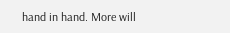hand in hand. More will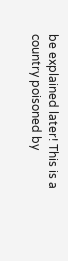be explained later! This is a country poisoned by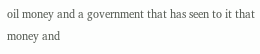oil money and a government that has seen to it that money and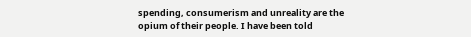spending, consumerism and unreality are the opium of their people. I have been told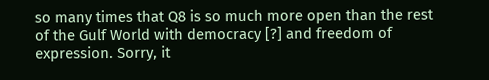so many times that Q8 is so much more open than the rest of the Gulf World with democracy [?] and freedom of expression. Sorry, it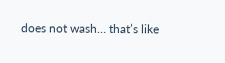does not wash… that’s like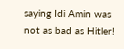saying Idi Amin was not as bad as Hitler!